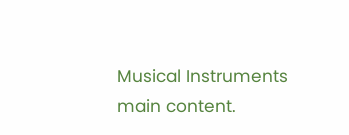Musical Instruments main content.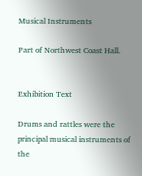Musical Instruments

Part of Northwest Coast Hall.


Exhibition Text

Drums and rattles were the principal musical instruments of the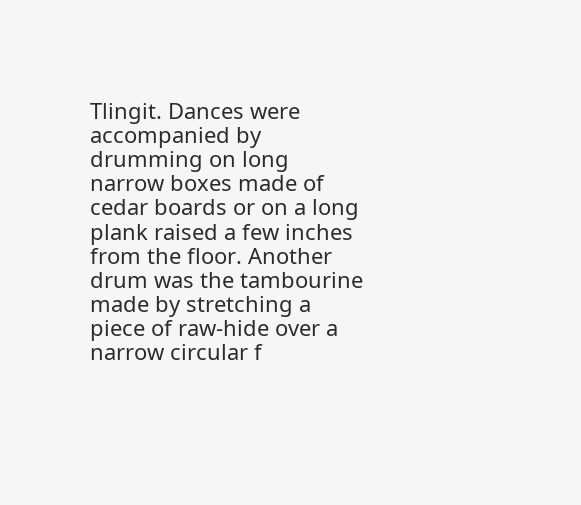Tlingit. Dances were accompanied by drumming on long narrow boxes made of cedar boards or on a long plank raised a few inches from the floor. Another drum was the tambourine made by stretching a piece of raw-hide over a narrow circular f